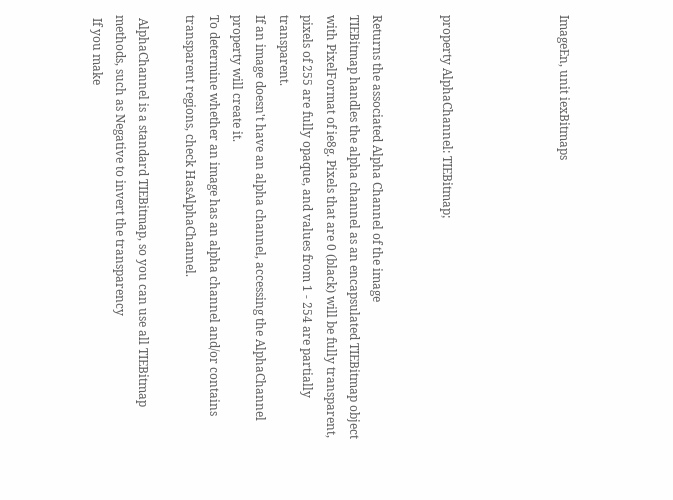ImageEn, unit iexBitmaps




property AlphaChannel: TIEBitmap;


Returns the associated Alpha Channel of the image
TIEBitmap handles the alpha channel as an encapsulated TIEBitmap object with PixelFormat of ie8g. Pixels that are 0 (black) will be fully transparent, pixels of 255 are fully opaque, and values from 1 - 254 are partially transparent.
If an image doesn't have an alpha channel, accessing the AlphaChannel property will create it.
To determine whether an image has an alpha channel and/or contains transparent regions, check HasAlphaChannel.

 AlphaChannel is a standard TIEBitmap, so you can use all TIEBitmap methods, such as Negative to invert the transparency
 If you make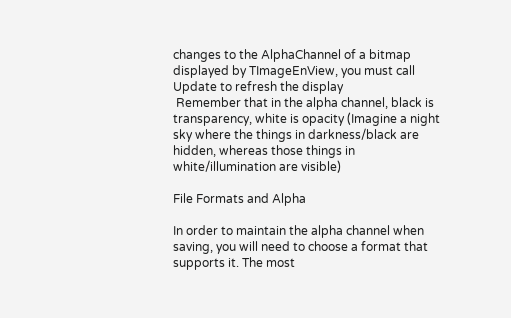changes to the AlphaChannel of a bitmap displayed by TImageEnView, you must call Update to refresh the display
 Remember that in the alpha channel, black is transparency, white is opacity (Imagine a night sky where the things in darkness/black are hidden, whereas those things in white/illumination are visible)

File Formats and Alpha

In order to maintain the alpha channel when saving, you will need to choose a format that supports it. The most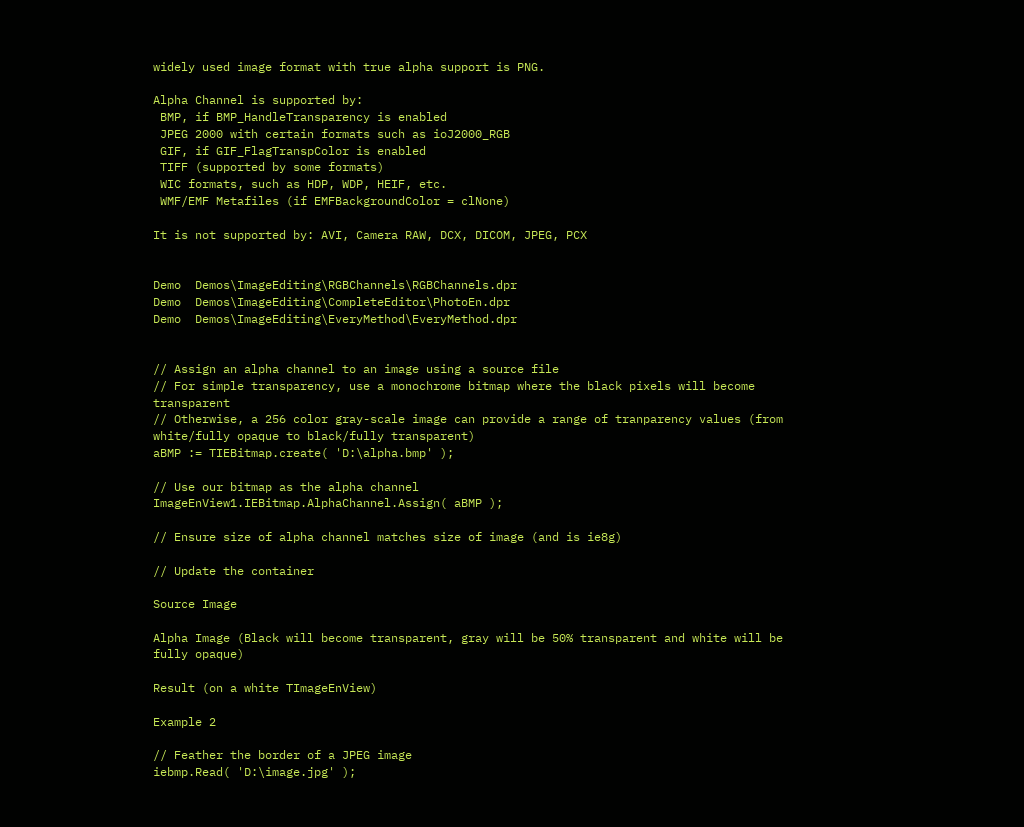widely used image format with true alpha support is PNG.

Alpha Channel is supported by:
 BMP, if BMP_HandleTransparency is enabled
 JPEG 2000 with certain formats such as ioJ2000_RGB
 GIF, if GIF_FlagTranspColor is enabled
 TIFF (supported by some formats)
 WIC formats, such as HDP, WDP, HEIF, etc.
 WMF/EMF Metafiles (if EMFBackgroundColor = clNone)

It is not supported by: AVI, Camera RAW, DCX, DICOM, JPEG, PCX


Demo  Demos\ImageEditing\RGBChannels\RGBChannels.dpr
Demo  Demos\ImageEditing\CompleteEditor\PhotoEn.dpr
Demo  Demos\ImageEditing\EveryMethod\EveryMethod.dpr


// Assign an alpha channel to an image using a source file
// For simple transparency, use a monochrome bitmap where the black pixels will become transparent
// Otherwise, a 256 color gray-scale image can provide a range of tranparency values (from white/fully opaque to black/fully transparent)
aBMP := TIEBitmap.create( 'D:\alpha.bmp' );

// Use our bitmap as the alpha channel
ImageEnView1.IEBitmap.AlphaChannel.Assign( aBMP );

// Ensure size of alpha channel matches size of image (and is ie8g)

// Update the container

Source Image

Alpha Image (Black will become transparent, gray will be 50% transparent and white will be fully opaque)

Result (on a white TImageEnView)

Example 2

// Feather the border of a JPEG image
iebmp.Read( 'D:\image.jpg' );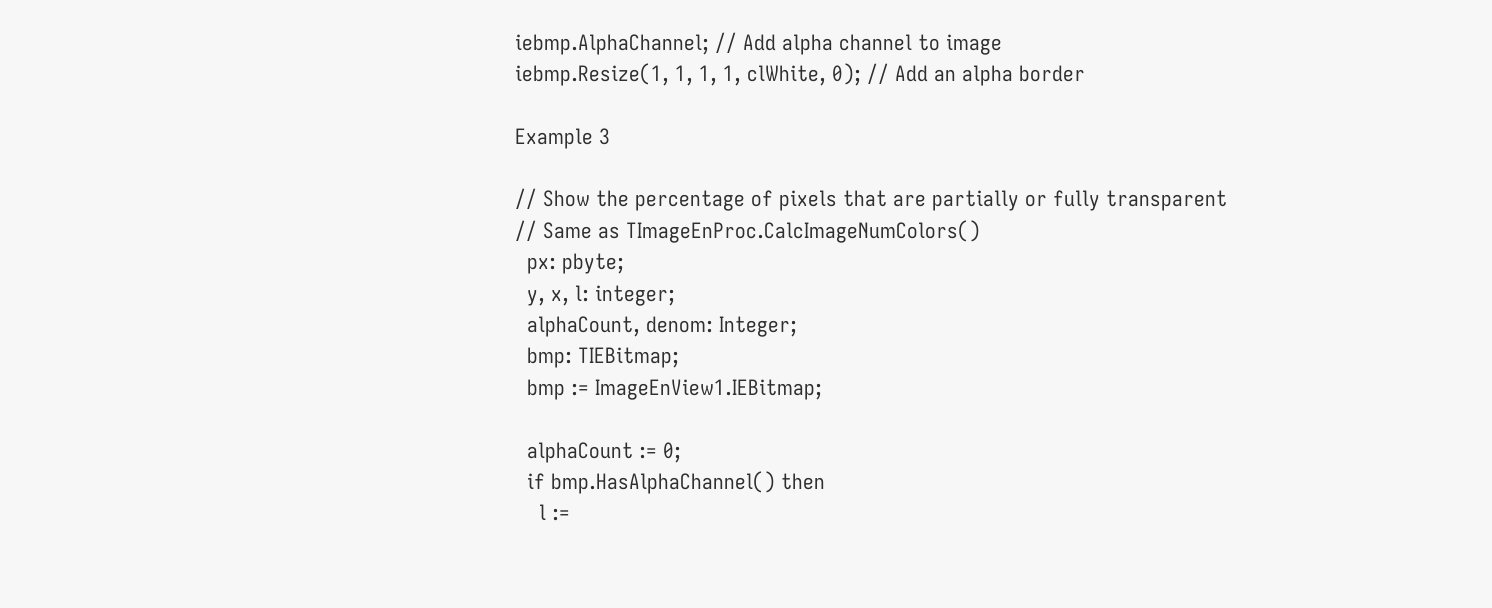iebmp.AlphaChannel; // Add alpha channel to image
iebmp.Resize(1, 1, 1, 1, clWhite, 0); // Add an alpha border

Example 3

// Show the percentage of pixels that are partially or fully transparent
// Same as TImageEnProc.CalcImageNumColors()
  px: pbyte;
  y, x, l: integer;
  alphaCount, denom: Integer;
  bmp: TIEBitmap;
  bmp := ImageEnView1.IEBitmap;

  alphaCount := 0;
  if bmp.HasAlphaChannel() then
    l :=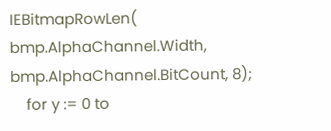IEBitmapRowLen( bmp.AlphaChannel.Width, bmp.AlphaChannel.BitCount, 8);
    for y := 0 to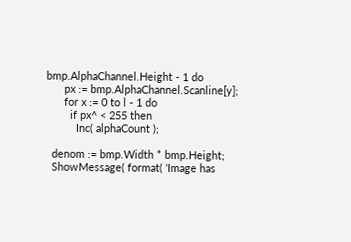bmp.AlphaChannel.Height - 1 do
      px := bmp.AlphaChannel.Scanline[y];
      for x := 0 to l - 1 do
        if px^ < 255 then
          Inc( alphaCount );

  denom := bmp.Width * bmp.Height;
  ShowMessage( format( 'Image has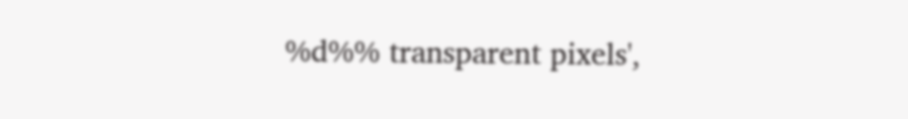%d%% transparent pixels',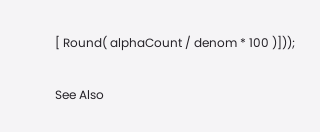[ Round( alphaCount / denom * 100 )]));

See Also